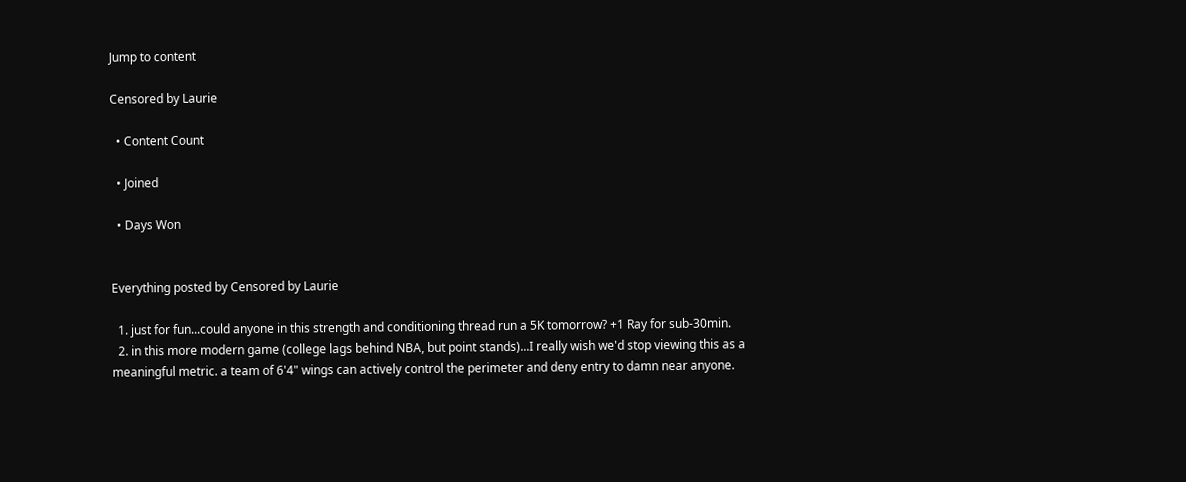Jump to content

Censored by Laurie

  • Content Count

  • Joined

  • Days Won


Everything posted by Censored by Laurie

  1. just for fun...could anyone in this strength and conditioning thread run a 5K tomorrow? +1 Ray for sub-30min.
  2. in this more modern game (college lags behind NBA, but point stands)...I really wish we'd stop viewing this as a meaningful metric. a team of 6'4" wings can actively control the perimeter and deny entry to damn near anyone.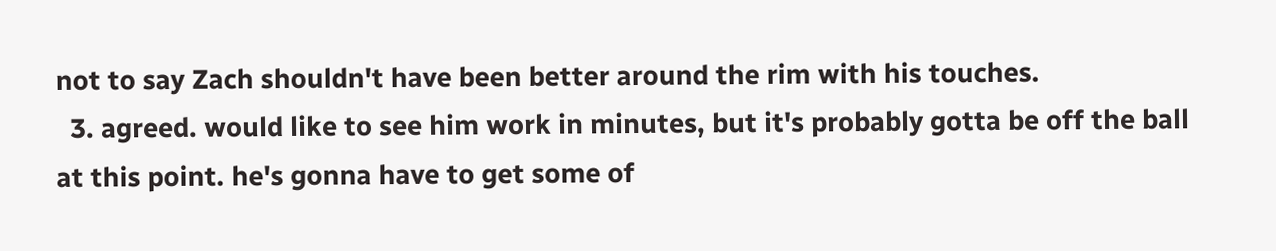not to say Zach shouldn't have been better around the rim with his touches.
  3. agreed. would like to see him work in minutes, but it's probably gotta be off the ball at this point. he's gonna have to get some of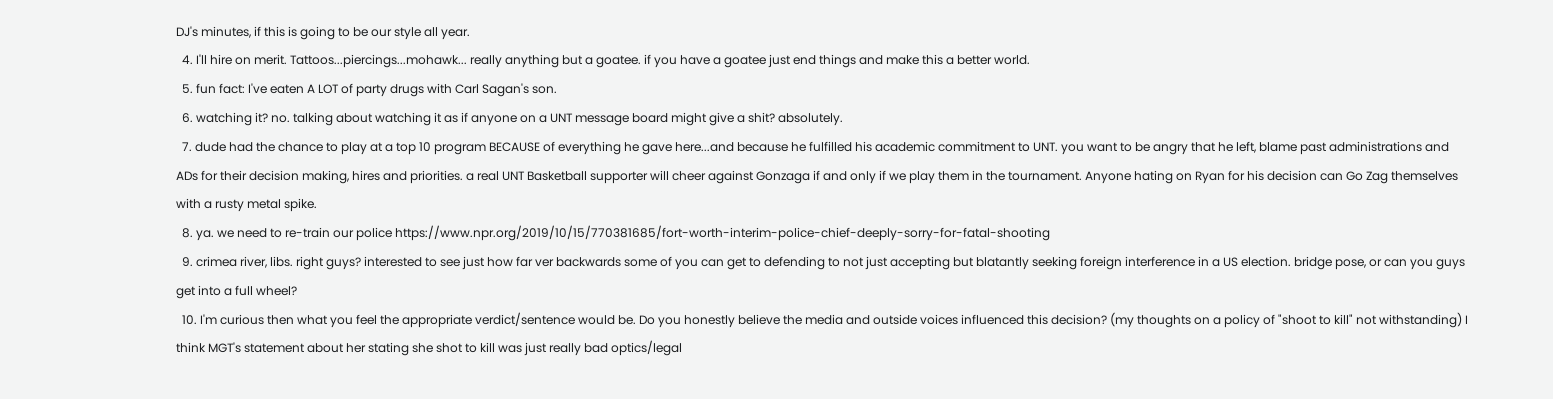DJ's minutes, if this is going to be our style all year.
  4. I'll hire on merit. Tattoos...piercings...mohawk... really anything but a goatee. if you have a goatee just end things and make this a better world.
  5. fun fact: I've eaten A LOT of party drugs with Carl Sagan's son.
  6. watching it? no. talking about watching it as if anyone on a UNT message board might give a shit? absolutely.
  7. dude had the chance to play at a top 10 program BECAUSE of everything he gave here...and because he fulfilled his academic commitment to UNT. you want to be angry that he left, blame past administrations and ADs for their decision making, hires and priorities. a real UNT Basketball supporter will cheer against Gonzaga if and only if we play them in the tournament. Anyone hating on Ryan for his decision can Go Zag themselves with a rusty metal spike.
  8. ya. we need to re-train our police https://www.npr.org/2019/10/15/770381685/fort-worth-interim-police-chief-deeply-sorry-for-fatal-shooting
  9. crimea river, libs. right guys? interested to see just how far ver backwards some of you can get to defending to not just accepting but blatantly seeking foreign interference in a US election. bridge pose, or can you guys get into a full wheel?
  10. I'm curious then what you feel the appropriate verdict/sentence would be. Do you honestly believe the media and outside voices influenced this decision? (my thoughts on a policy of "shoot to kill" not withstanding) I think MGT's statement about her stating she shot to kill was just really bad optics/legal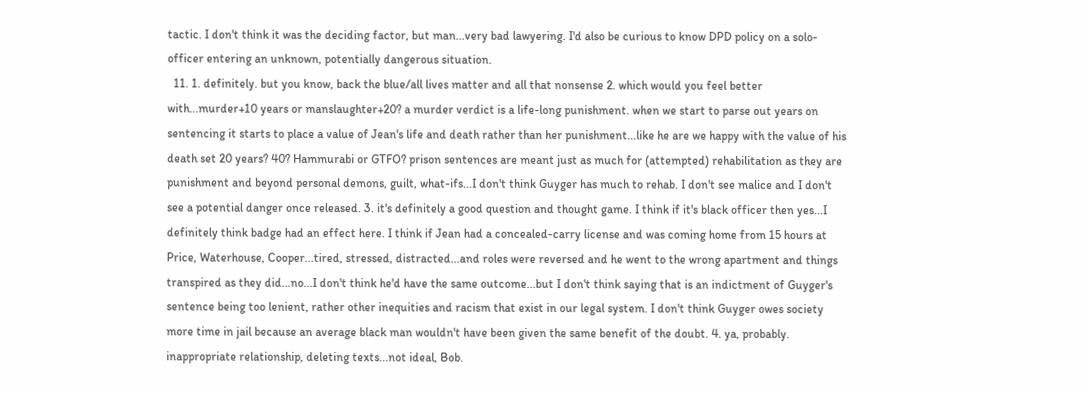tactic. I don't think it was the deciding factor, but man...very bad lawyering. I'd also be curious to know DPD policy on a solo-officer entering an unknown, potentially dangerous situation.
  11. 1. definitely. but you know, back the blue/all lives matter and all that nonsense 2. which would you feel better with...murder+10 years or manslaughter+20? a murder verdict is a life-long punishment. when we start to parse out years on sentencing it starts to place a value of Jean's life and death rather than her punishment...like he are we happy with the value of his death set 20 years? 40? Hammurabi or GTFO? prison sentences are meant just as much for (attempted) rehabilitation as they are punishment and beyond personal demons, guilt, what-ifs...I don't think Guyger has much to rehab. I don't see malice and I don't see a potential danger once released. 3. it's definitely a good question and thought game. I think if it's black officer then yes...I definitely think badge had an effect here. I think if Jean had a concealed-carry license and was coming home from 15 hours at Price, Waterhouse, Cooper...tired, stressed, distracted...and roles were reversed and he went to the wrong apartment and things transpired as they did...no...I don't think he'd have the same outcome...but I don't think saying that is an indictment of Guyger's sentence being too lenient, rather other inequities and racism that exist in our legal system. I don't think Guyger owes society more time in jail because an average black man wouldn't have been given the same benefit of the doubt. 4. ya, probably. inappropriate relationship, deleting texts...not ideal, Bob.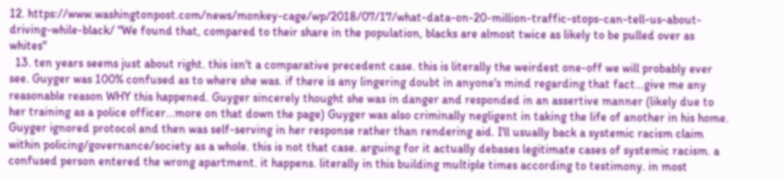12. https://www.washingtonpost.com/news/monkey-cage/wp/2018/07/17/what-data-on-20-million-traffic-stops-can-tell-us-about-driving-while-black/ "We found that, compared to their share in the population, blacks are almost twice as likely to be pulled over as whites"
  13. ten years seems just about right. this isn't a comparative precedent case. this is literally the weirdest one-off we will probably ever see. Guyger was 100% confused as to where she was. if there is any lingering doubt in anyone's mind regarding that fact...give me any reasonable reason WHY this happened. Guyger sincerely thought she was in danger and responded in an assertive manner (likely due to her training as a police officer...more on that down the page) Guyger was also criminally negligent in taking the life of another in his home. Guyger ignored protocol and then was self-serving in her response rather than rendering aid. I'll usually back a systemic racism claim within policing/governance/society as a whole. this is not that case. arguing for it actually debases legitimate cases of systemic racism. a confused person entered the wrong apartment. it happens. literally in this building multiple times according to testimony. in most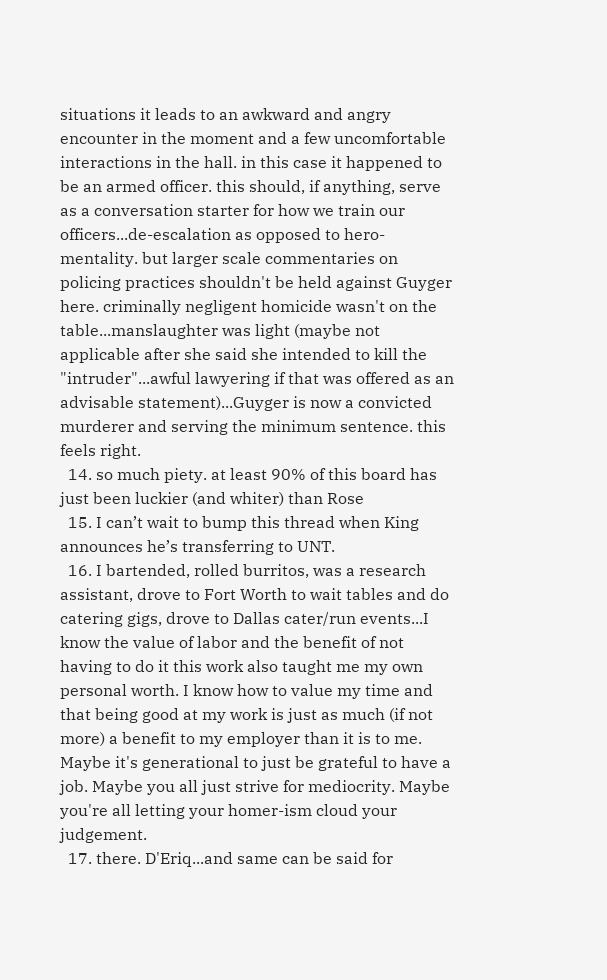situations it leads to an awkward and angry encounter in the moment and a few uncomfortable interactions in the hall. in this case it happened to be an armed officer. this should, if anything, serve as a conversation starter for how we train our officers...de-escalation as opposed to hero-mentality. but larger scale commentaries on policing practices shouldn't be held against Guyger here. criminally negligent homicide wasn't on the table...manslaughter was light (maybe not applicable after she said she intended to kill the "intruder"...awful lawyering if that was offered as an advisable statement)...Guyger is now a convicted murderer and serving the minimum sentence. this feels right.
  14. so much piety. at least 90% of this board has just been luckier (and whiter) than Rose
  15. I can’t wait to bump this thread when King announces he’s transferring to UNT.
  16. I bartended, rolled burritos, was a research assistant, drove to Fort Worth to wait tables and do catering gigs, drove to Dallas cater/run events...I know the value of labor and the benefit of not having to do it this work also taught me my own personal worth. I know how to value my time and that being good at my work is just as much (if not more) a benefit to my employer than it is to me. Maybe it's generational to just be grateful to have a job. Maybe you all just strive for mediocrity. Maybe you're all letting your homer-ism cloud your judgement.
  17. there. D'Eriq...and same can be said for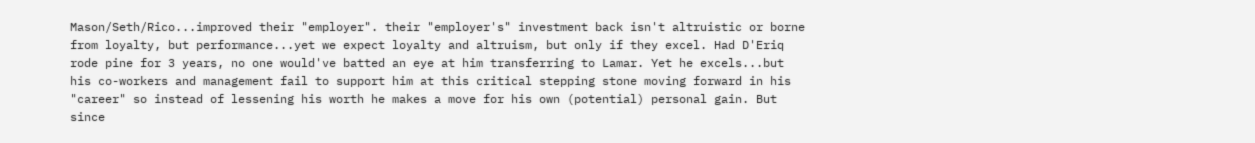Mason/Seth/Rico...improved their "employer". their "employer's" investment back isn't altruistic or borne from loyalty, but performance...yet we expect loyalty and altruism, but only if they excel. Had D'Eriq rode pine for 3 years, no one would've batted an eye at him transferring to Lamar. Yet he excels...but his co-workers and management fail to support him at this critical stepping stone moving forward in his "career" so instead of lessening his worth he makes a move for his own (potential) personal gain. But since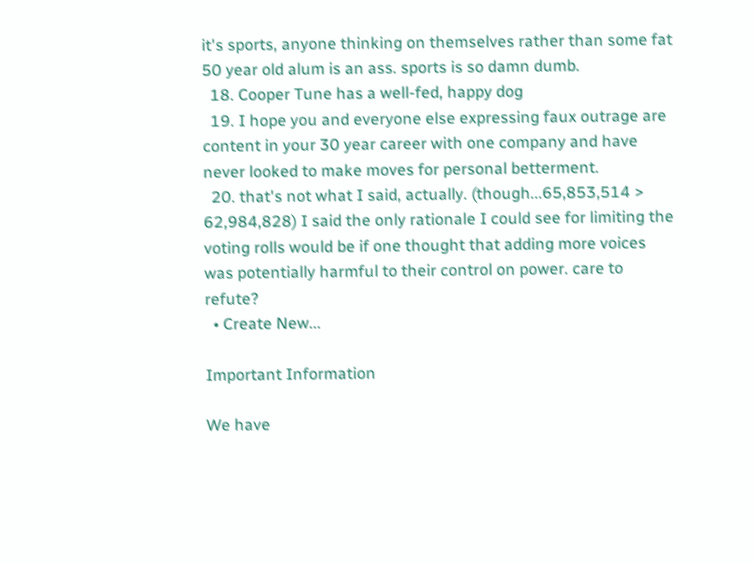it's sports, anyone thinking on themselves rather than some fat 50 year old alum is an ass. sports is so damn dumb.
  18. Cooper Tune has a well-fed, happy dog
  19. I hope you and everyone else expressing faux outrage are content in your 30 year career with one company and have never looked to make moves for personal betterment.
  20. that's not what I said, actually. (though...65,853,514 > 62,984,828) I said the only rationale I could see for limiting the voting rolls would be if one thought that adding more voices was potentially harmful to their control on power. care to refute?
  • Create New...

Important Information

We have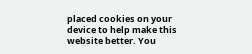placed cookies on your device to help make this website better. You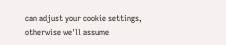can adjust your cookie settings, otherwise we'll assume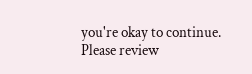you're okay to continue. Please review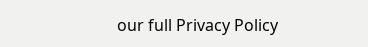our full Privacy Policy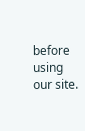before using our site.